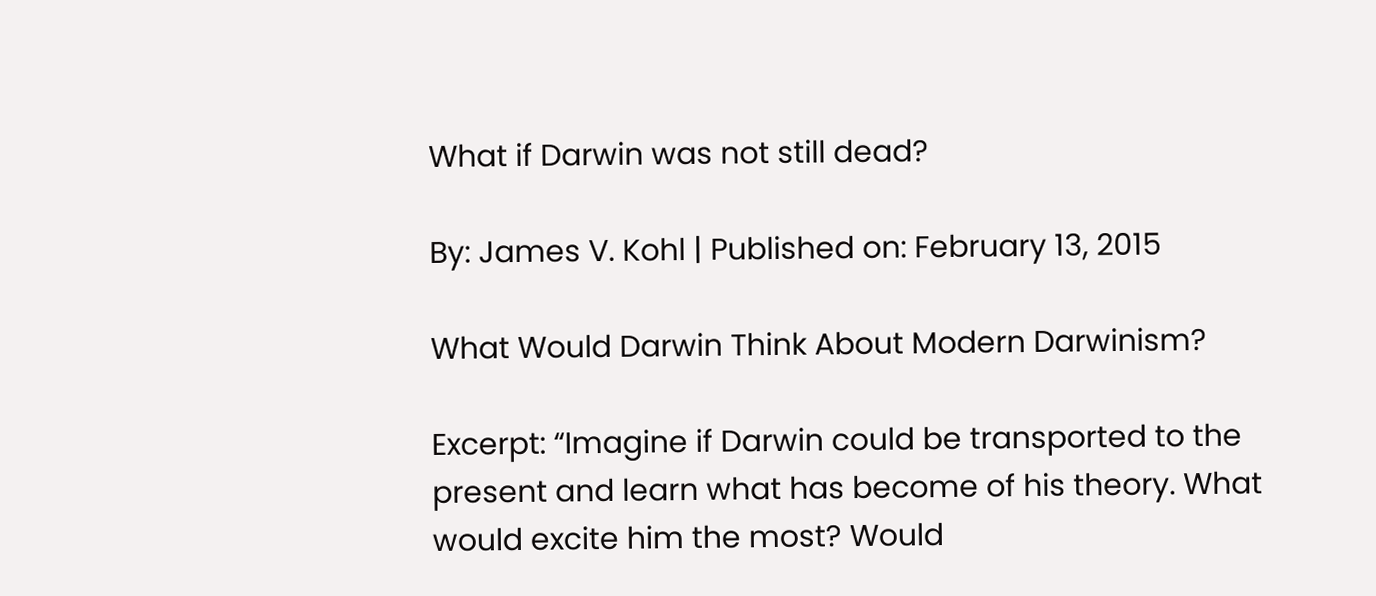What if Darwin was not still dead?

By: James V. Kohl | Published on: February 13, 2015

What Would Darwin Think About Modern Darwinism?

Excerpt: “Imagine if Darwin could be transported to the present and learn what has become of his theory. What would excite him the most? Would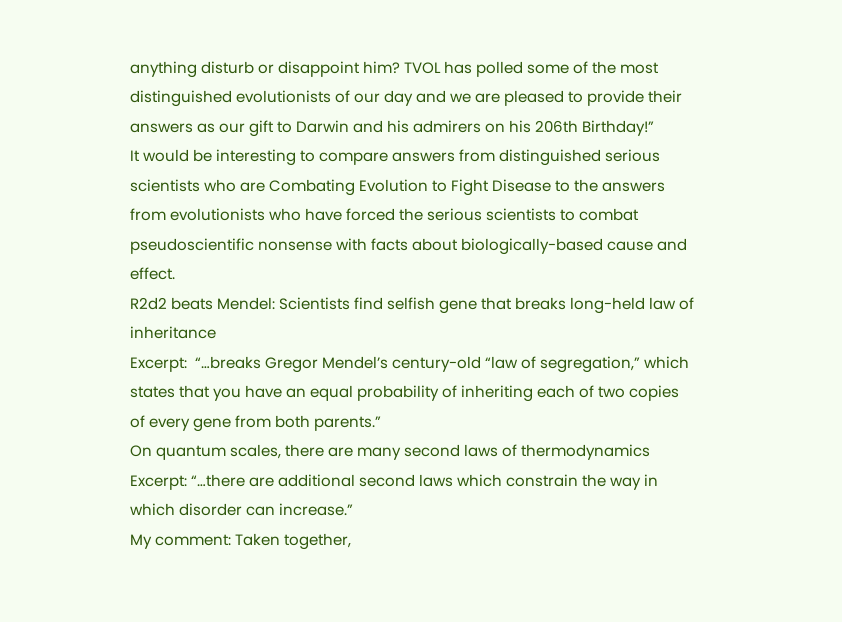anything disturb or disappoint him? TVOL has polled some of the most distinguished evolutionists of our day and we are pleased to provide their answers as our gift to Darwin and his admirers on his 206th Birthday!”
It would be interesting to compare answers from distinguished serious scientists who are Combating Evolution to Fight Disease to the answers from evolutionists who have forced the serious scientists to combat pseudoscientific nonsense with facts about biologically-based cause and effect.
R2d2 beats Mendel: Scientists find selfish gene that breaks long-held law of inheritance
Excerpt:  “…breaks Gregor Mendel’s century-old “law of segregation,” which states that you have an equal probability of inheriting each of two copies of every gene from both parents.”
On quantum scales, there are many second laws of thermodynamics
Excerpt: “…there are additional second laws which constrain the way in which disorder can increase.”
My comment: Taken together,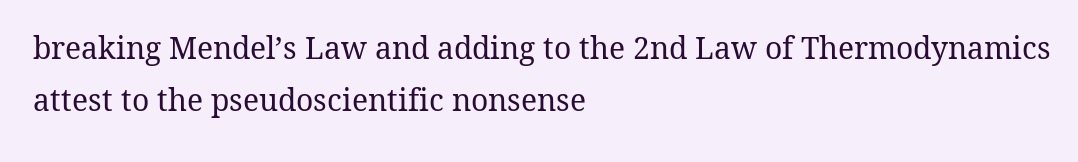breaking Mendel’s Law and adding to the 2nd Law of Thermodynamics attest to the pseudoscientific nonsense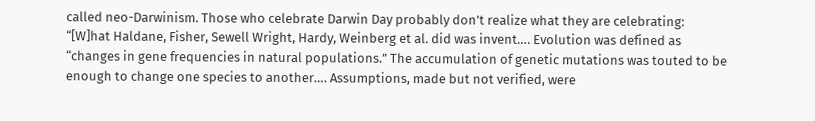called neo-Darwinism. Those who celebrate Darwin Day probably don’t realize what they are celebrating:
“[W]hat Haldane, Fisher, Sewell Wright, Hardy, Weinberg et al. did was invent…. Evolution was defined as “changes in gene frequencies in natural populations.” The accumulation of genetic mutations was touted to be enough to change one species to another…. Assumptions, made but not verified, were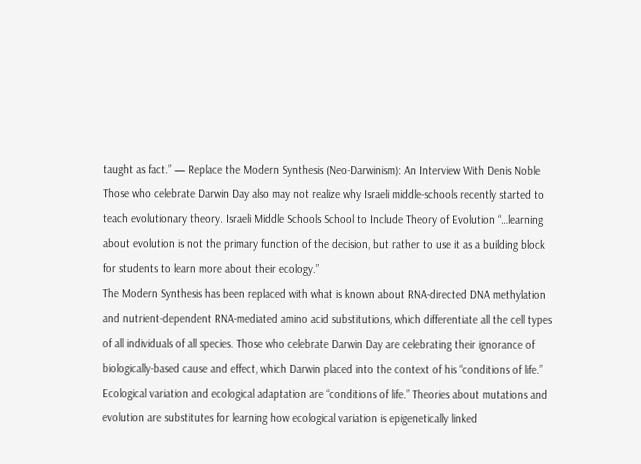taught as fact.” — Replace the Modern Synthesis (Neo-Darwinism): An Interview With Denis Noble
Those who celebrate Darwin Day also may not realize why Israeli middle-schools recently started to teach evolutionary theory. Israeli Middle Schools School to Include Theory of Evolution “…learning about evolution is not the primary function of the decision, but rather to use it as a building block for students to learn more about their ecology.”
The Modern Synthesis has been replaced with what is known about RNA-directed DNA methylation and nutrient-dependent RNA-mediated amino acid substitutions, which differentiate all the cell types of all individuals of all species. Those who celebrate Darwin Day are celebrating their ignorance of biologically-based cause and effect, which Darwin placed into the context of his “conditions of life.”
Ecological variation and ecological adaptation are “conditions of life.” Theories about mutations and evolution are substitutes for learning how ecological variation is epigenetically linked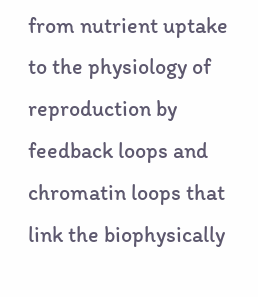from nutrient uptake to the physiology of reproduction by feedback loops and chromatin loops that link the biophysically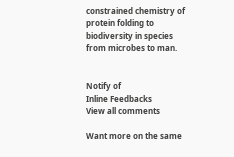constrained chemistry of protein folding to biodiversity in species from microbes to man.


Notify of
Inline Feedbacks
View all comments

Want more on the same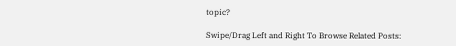topic?

Swipe/Drag Left and Right To Browse Related Posts: